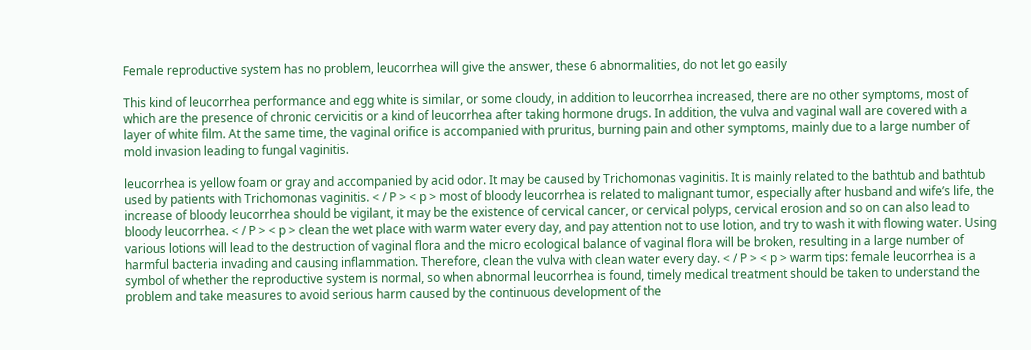Female reproductive system has no problem, leucorrhea will give the answer, these 6 abnormalities, do not let go easily

This kind of leucorrhea performance and egg white is similar, or some cloudy, in addition to leucorrhea increased, there are no other symptoms, most of which are the presence of chronic cervicitis or a kind of leucorrhea after taking hormone drugs. In addition, the vulva and vaginal wall are covered with a layer of white film. At the same time, the vaginal orifice is accompanied with pruritus, burning pain and other symptoms, mainly due to a large number of mold invasion leading to fungal vaginitis.

leucorrhea is yellow foam or gray and accompanied by acid odor. It may be caused by Trichomonas vaginitis. It is mainly related to the bathtub and bathtub used by patients with Trichomonas vaginitis. < / P > < p > most of bloody leucorrhea is related to malignant tumor, especially after husband and wife’s life, the increase of bloody leucorrhea should be vigilant, it may be the existence of cervical cancer, or cervical polyps, cervical erosion and so on can also lead to bloody leucorrhea. < / P > < p > clean the wet place with warm water every day, and pay attention not to use lotion, and try to wash it with flowing water. Using various lotions will lead to the destruction of vaginal flora and the micro ecological balance of vaginal flora will be broken, resulting in a large number of harmful bacteria invading and causing inflammation. Therefore, clean the vulva with clean water every day. < / P > < p > warm tips: female leucorrhea is a symbol of whether the reproductive system is normal, so when abnormal leucorrhea is found, timely medical treatment should be taken to understand the problem and take measures to avoid serious harm caused by the continuous development of the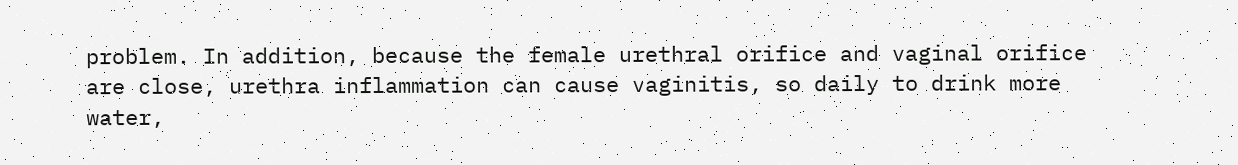problem. In addition, because the female urethral orifice and vaginal orifice are close, urethra inflammation can cause vaginitis, so daily to drink more water,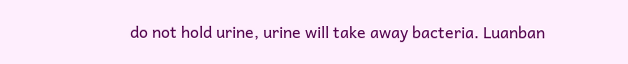do not hold urine, urine will take away bacteria. Luanban